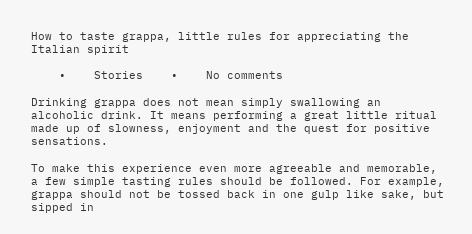How to taste grappa, little rules for appreciating the Italian spirit

    •    Stories    •    No comments

Drinking grappa does not mean simply swallowing an alcoholic drink. It means performing a great little ritual made up of slowness, enjoyment and the quest for positive sensations.

To make this experience even more agreeable and memorable, a few simple tasting rules should be followed. For example, grappa should not be tossed back in one gulp like sake, but sipped in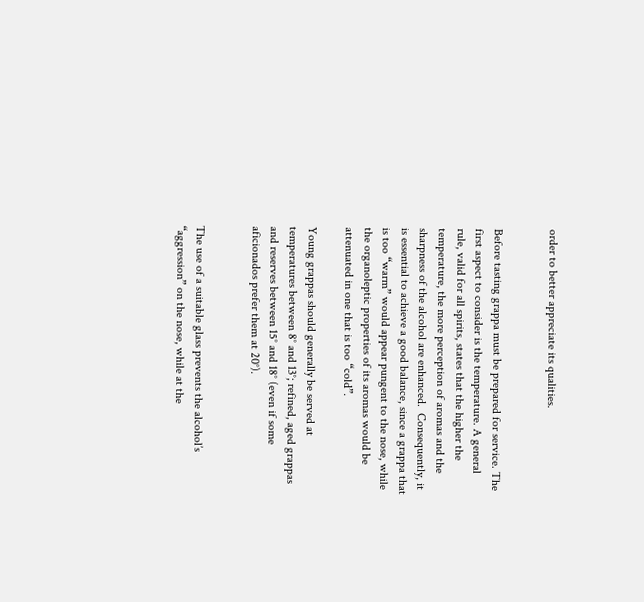order to better appreciate its qualities.


Before tasting grappa must be prepared for service. The first aspect to consider is the temperature. A general rule, valid for all spirits, states that the higher the temperature, the more perception of aromas and the sharpness of the alcohol are enhanced.  Consequently, it is essential to achieve a good balance, since a grappa that is too “warm” would appear pungent to the nose, while the organoleptic properties of its aromas would be attenuated in one that is too “cold”.

Young grappas should generally be served at temperatures between 8° and 13°; refined, aged grappas and reserves between 15° and 18° (even if some aficionados prefer them at 20°).


The use of a suitable glass prevents the alcohol’s “aggression” on the nose, while at the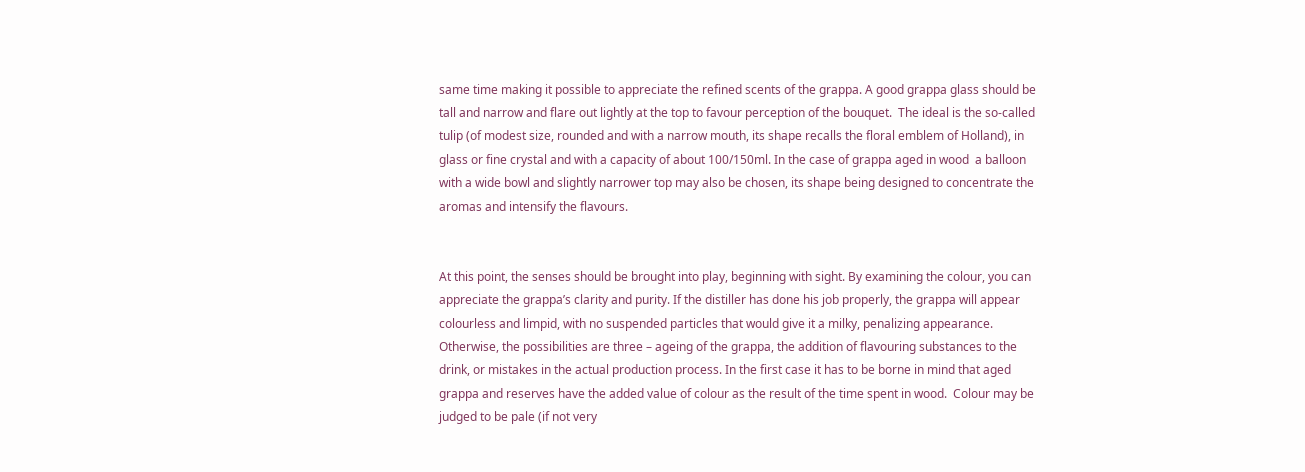same time making it possible to appreciate the refined scents of the grappa. A good grappa glass should be tall and narrow and flare out lightly at the top to favour perception of the bouquet.  The ideal is the so-called tulip (of modest size, rounded and with a narrow mouth, its shape recalls the floral emblem of Holland), in glass or fine crystal and with a capacity of about 100/150ml. In the case of grappa aged in wood  a balloon with a wide bowl and slightly narrower top may also be chosen, its shape being designed to concentrate the aromas and intensify the flavours.


At this point, the senses should be brought into play, beginning with sight. By examining the colour, you can appreciate the grappa’s clarity and purity. If the distiller has done his job properly, the grappa will appear colourless and limpid, with no suspended particles that would give it a milky, penalizing appearance. Otherwise, the possibilities are three – ageing of the grappa, the addition of flavouring substances to the drink, or mistakes in the actual production process. In the first case it has to be borne in mind that aged grappa and reserves have the added value of colour as the result of the time spent in wood.  Colour may be judged to be pale (if not very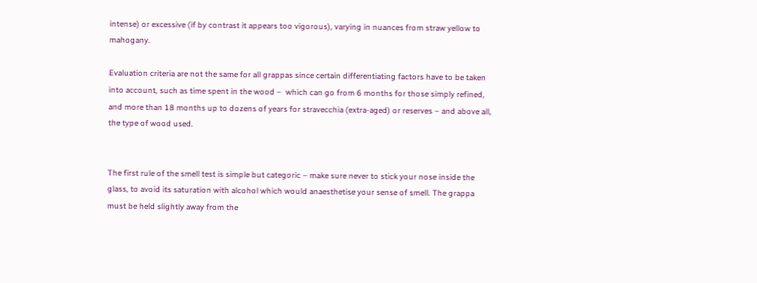intense) or excessive (if by contrast it appears too vigorous), varying in nuances from straw yellow to mahogany.

Evaluation criteria are not the same for all grappas since certain differentiating factors have to be taken into account, such as time spent in the wood –  which can go from 6 months for those simply refined, and more than 18 months up to dozens of years for stravecchia (extra-aged) or reserves – and above all, the type of wood used.


The first rule of the smell test is simple but categoric – make sure never to stick your nose inside the glass, to avoid its saturation with alcohol which would anaesthetise your sense of smell. The grappa must be held slightly away from the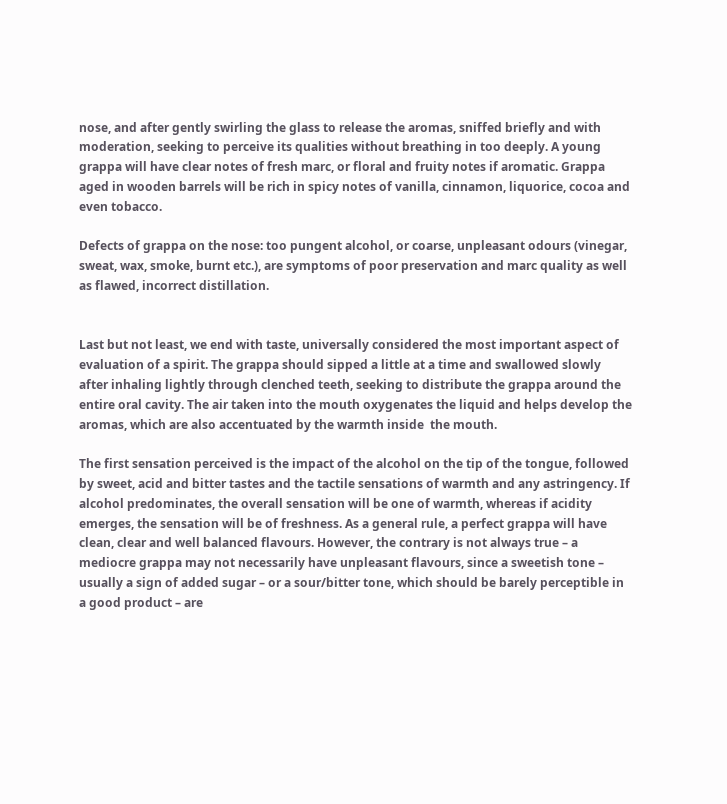nose, and after gently swirling the glass to release the aromas, sniffed briefly and with moderation, seeking to perceive its qualities without breathing in too deeply. A young grappa will have clear notes of fresh marc, or floral and fruity notes if aromatic. Grappa aged in wooden barrels will be rich in spicy notes of vanilla, cinnamon, liquorice, cocoa and even tobacco.

Defects of grappa on the nose: too pungent alcohol, or coarse, unpleasant odours (vinegar, sweat, wax, smoke, burnt etc.), are symptoms of poor preservation and marc quality as well as flawed, incorrect distillation.


Last but not least, we end with taste, universally considered the most important aspect of evaluation of a spirit. The grappa should sipped a little at a time and swallowed slowly after inhaling lightly through clenched teeth, seeking to distribute the grappa around the entire oral cavity. The air taken into the mouth oxygenates the liquid and helps develop the aromas, which are also accentuated by the warmth inside  the mouth.

The first sensation perceived is the impact of the alcohol on the tip of the tongue, followed by sweet, acid and bitter tastes and the tactile sensations of warmth and any astringency. If  alcohol predominates, the overall sensation will be one of warmth, whereas if acidity emerges, the sensation will be of freshness. As a general rule, a perfect grappa will have clean, clear and well balanced flavours. However, the contrary is not always true – a mediocre grappa may not necessarily have unpleasant flavours, since a sweetish tone – usually a sign of added sugar – or a sour/bitter tone, which should be barely perceptible in a good product – are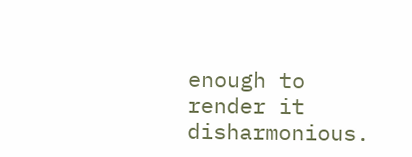enough to render it disharmonious.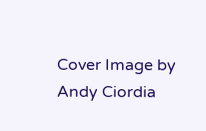Cover Image by Andy Ciordia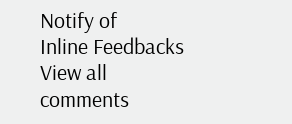Notify of
Inline Feedbacks
View all comments